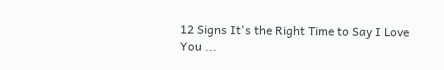12 Signs It's the Right Time to Say I Love You ...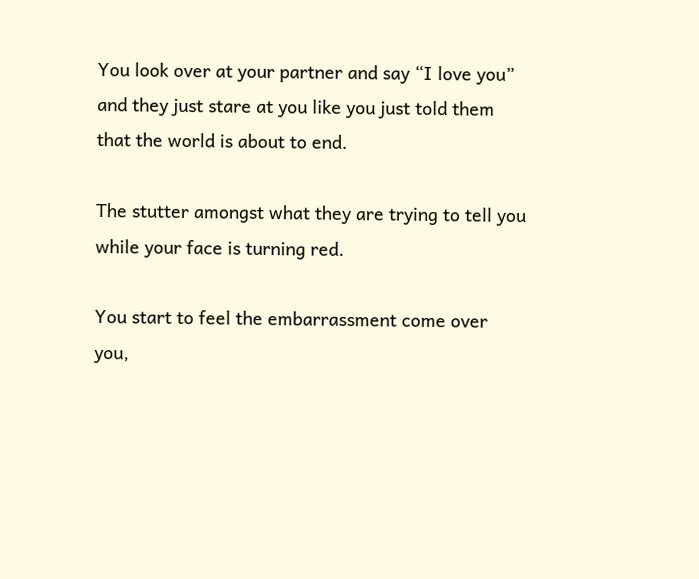You look over at your partner and say “I love you” and they just stare at you like you just told them that the world is about to end.

The stutter amongst what they are trying to tell you while your face is turning red.

You start to feel the embarrassment come over you,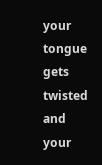your tongue gets twisted and your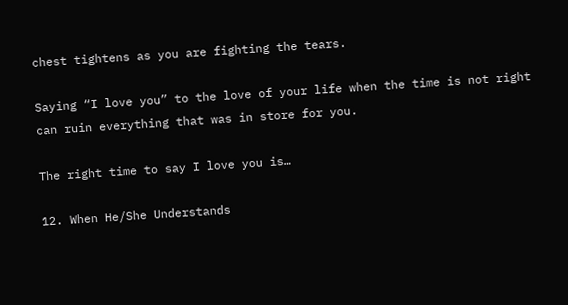chest tightens as you are fighting the tears.

Saying “I love you” to the love of your life when the time is not right can ruin everything that was in store for you.

The right time to say I love you is…

12. When He/She Understands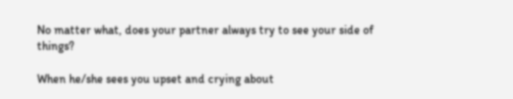No matter what, does your partner always try to see your side of things?

When he/she sees you upset and crying about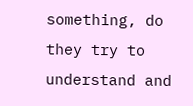something, do they try to understand and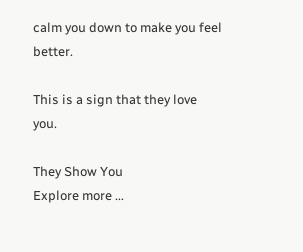calm you down to make you feel better.

This is a sign that they love you.

They Show You
Explore more ...